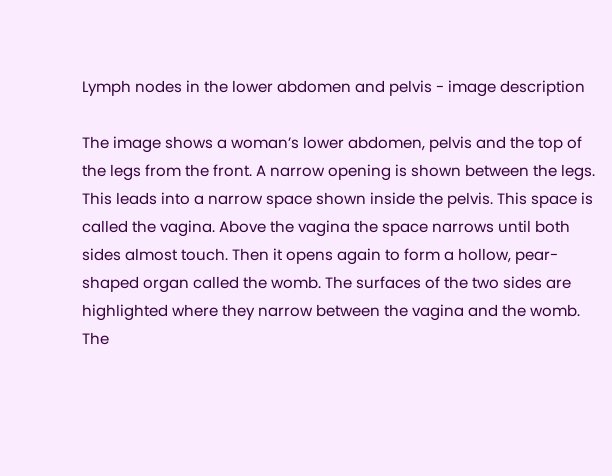Lymph nodes in the lower abdomen and pelvis - image description

The image shows a woman’s lower abdomen, pelvis and the top of the legs from the front. A narrow opening is shown between the legs. This leads into a narrow space shown inside the pelvis. This space is called the vagina. Above the vagina the space narrows until both sides almost touch. Then it opens again to form a hollow, pear-shaped organ called the womb. The surfaces of the two sides are highlighted where they narrow between the vagina and the womb. The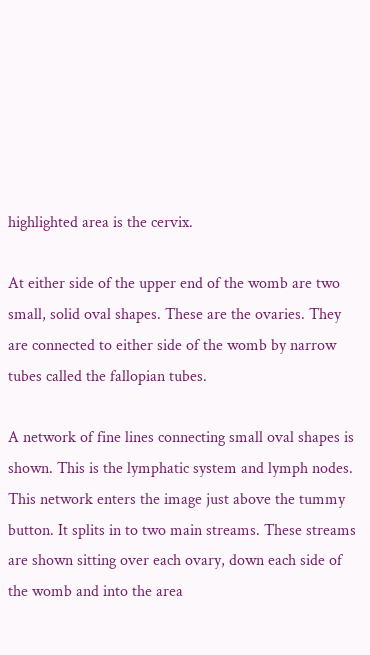highlighted area is the cervix.

At either side of the upper end of the womb are two small, solid oval shapes. These are the ovaries. They are connected to either side of the womb by narrow tubes called the fallopian tubes.

A network of fine lines connecting small oval shapes is shown. This is the lymphatic system and lymph nodes. This network enters the image just above the tummy button. It splits in to two main streams. These streams are shown sitting over each ovary, down each side of the womb and into the area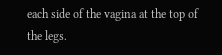each side of the vagina at the top of the legs.